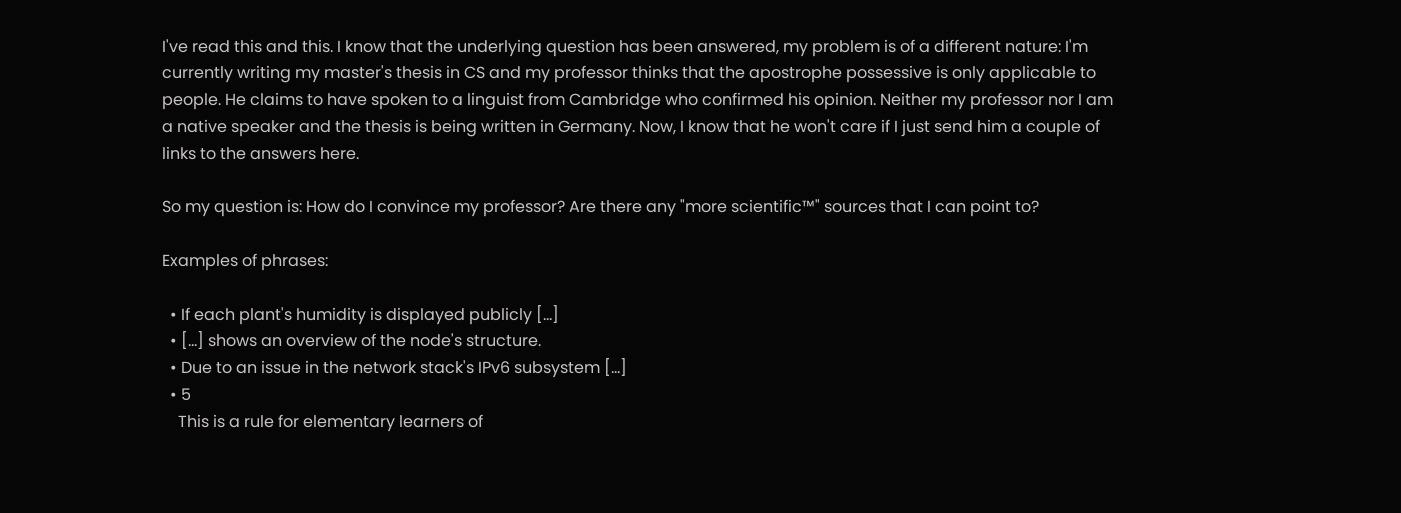I've read this and this. I know that the underlying question has been answered, my problem is of a different nature: I'm currently writing my master's thesis in CS and my professor thinks that the apostrophe possessive is only applicable to people. He claims to have spoken to a linguist from Cambridge who confirmed his opinion. Neither my professor nor I am a native speaker and the thesis is being written in Germany. Now, I know that he won't care if I just send him a couple of links to the answers here.

So my question is: How do I convince my professor? Are there any "more scientific™" sources that I can point to?

Examples of phrases:

  • If each plant's humidity is displayed publicly [...]
  • [...] shows an overview of the node's structure.
  • Due to an issue in the network stack's IPv6 subsystem [...]
  • 5
    This is a rule for elementary learners of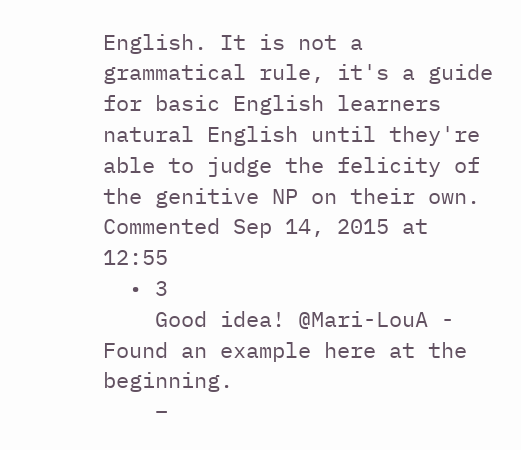English. It is not a grammatical rule, it's a guide for basic English learners natural English until they're able to judge the felicity of the genitive NP on their own. Commented Sep 14, 2015 at 12:55
  • 3
    Good idea! @Mari-LouA - Found an example here at the beginning.
    –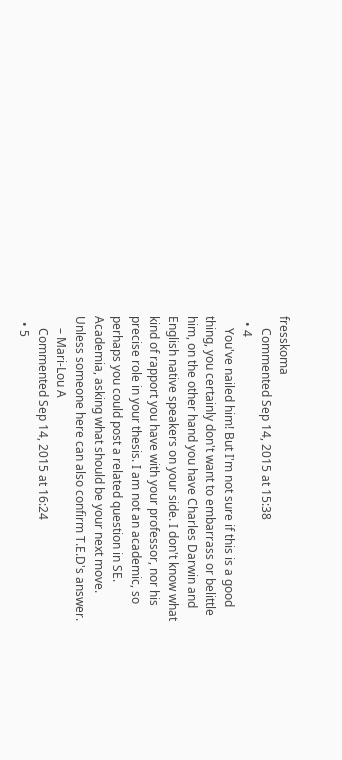fresskoma
    Commented Sep 14, 2015 at 15:38
  • 4
    You've nailed him! But I'm not sure if this is a good thing, you certainly don't want to embarrass or belittle him, on the other hand you have Charles Darwin and English native speakers on your side. I don't know what kind of rapport you have with your professor, nor his precise role in your thesis. I am not an academic, so perhaps you could post a related question in SE. Academia, asking what should be your next move. Unless someone here can also confirm T.E.D's answer.
    – Mari-Lou A
    Commented Sep 14, 2015 at 16:24
  • 5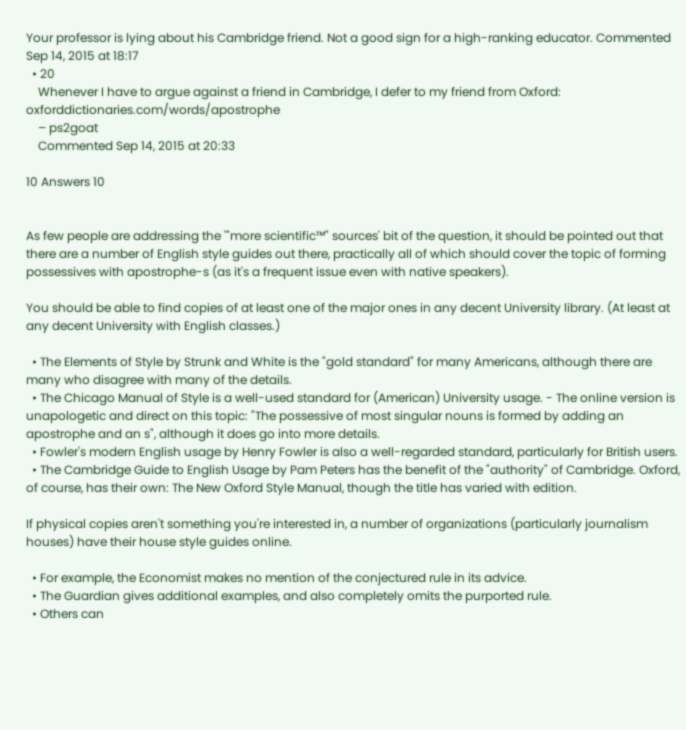Your professor is lying about his Cambridge friend. Not a good sign for a high-ranking educator. Commented Sep 14, 2015 at 18:17
  • 20
    Whenever I have to argue against a friend in Cambridge, I defer to my friend from Oxford: oxforddictionaries.com/words/apostrophe
    – ps2goat
    Commented Sep 14, 2015 at 20:33

10 Answers 10


As few people are addressing the '"more scientific™" sources' bit of the question, it should be pointed out that there are a number of English style guides out there, practically all of which should cover the topic of forming possessives with apostrophe-s (as it's a frequent issue even with native speakers).

You should be able to find copies of at least one of the major ones in any decent University library. (At least at any decent University with English classes.)

  • The Elements of Style by Strunk and White is the "gold standard" for many Americans, although there are many who disagree with many of the details.
  • The Chicago Manual of Style is a well-used standard for (American) University usage. - The online version is unapologetic and direct on this topic: "The possessive of most singular nouns is formed by adding an apostrophe and an s", although it does go into more details.
  • Fowler's modern English usage by Henry Fowler is also a well-regarded standard, particularly for British users.
  • The Cambridge Guide to English Usage by Pam Peters has the benefit of the "authority" of Cambridge. Oxford, of course, has their own: The New Oxford Style Manual, though the title has varied with edition.

If physical copies aren't something you're interested in, a number of organizations (particularly journalism houses) have their house style guides online.

  • For example, the Economist makes no mention of the conjectured rule in its advice.
  • The Guardian gives additional examples, and also completely omits the purported rule.
  • Others can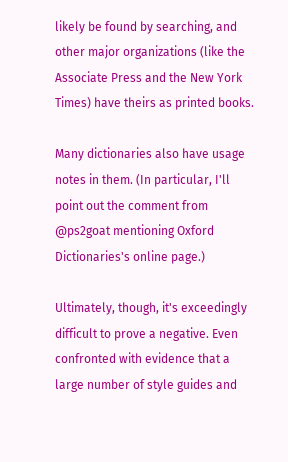likely be found by searching, and other major organizations (like the Associate Press and the New York Times) have theirs as printed books.

Many dictionaries also have usage notes in them. (In particular, I'll point out the comment from @ps2goat mentioning Oxford Dictionaries's online page.)

Ultimately, though, it's exceedingly difficult to prove a negative. Even confronted with evidence that a large number of style guides and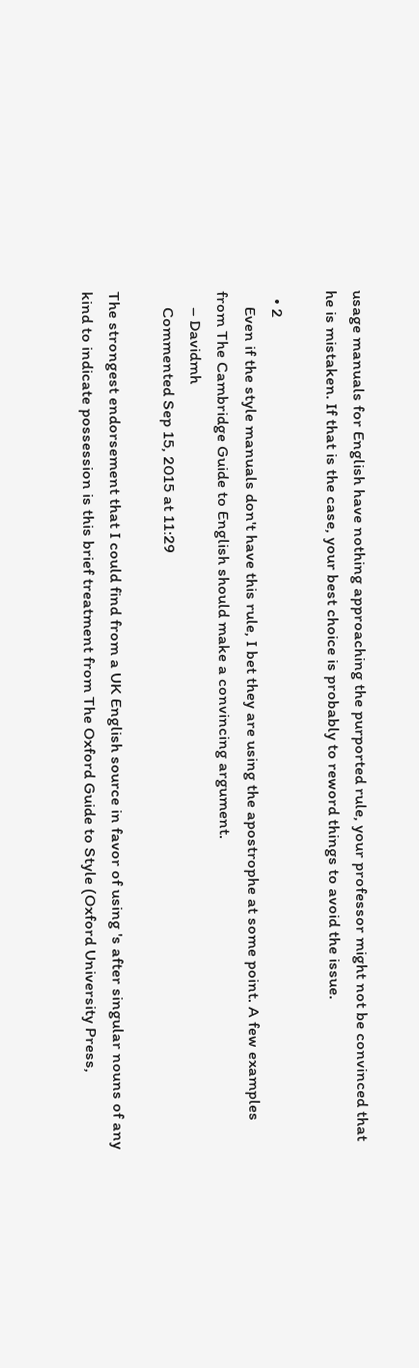usage manuals for English have nothing approaching the purported rule, your professor might not be convinced that he is mistaken. If that is the case, your best choice is probably to reword things to avoid the issue.

  • 2
    Even if the style manuals don't have this rule, I bet they are using the apostrophe at some point. A few examples from The Cambridge Guide to English should make a convincing argument.
    – Davidmh
    Commented Sep 15, 2015 at 11:29

The strongest endorsement that I could find from a UK English source in favor of using 's after singular nouns of any kind to indicate possession is this brief treatment from The Oxford Guide to Style (Oxford University Press,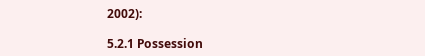2002):

5.2.1 Possession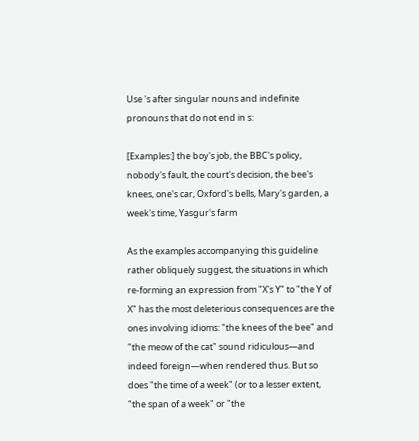Use 's after singular nouns and indefinite pronouns that do not end in s:

[Examples:] the boy's job, the BBC's policy, nobody's fault, the court's decision, the bee's knees, one's car, Oxford's bells, Mary's garden, a week's time, Yasgur's farm

As the examples accompanying this guideline rather obliquely suggest, the situations in which re-forming an expression from "X's Y" to "the Y of X" has the most deleterious consequences are the ones involving idioms: "the knees of the bee" and "the meow of the cat" sound ridiculous—and indeed foreign—when rendered thus. But so does "the time of a week" (or to a lesser extent, "the span of a week" or "the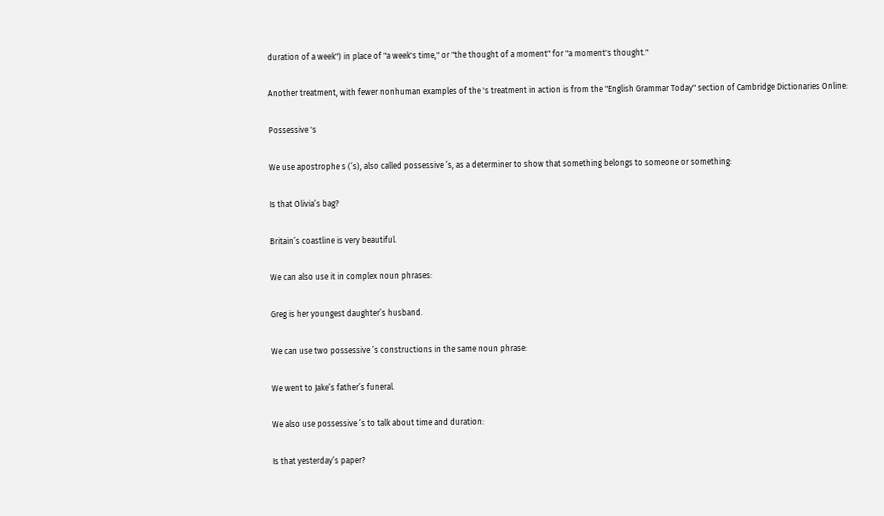duration of a week") in place of "a week's time," or "the thought of a moment" for "a moment's thought."

Another treatment, with fewer nonhuman examples of the 's treatment in action is from the "English Grammar Today" section of Cambridge Dictionaries Online:

Possessive 's

We use apostrophe s (’s), also called possessive ’s, as a determiner to show that something belongs to someone or something:

Is that Olivia’s bag?

Britain’s coastline is very beautiful.

We can also use it in complex noun phrases:

Greg is her youngest daughter’s husband.

We can use two possessive ’s constructions in the same noun phrase:

We went to Jake’s father’s funeral.

We also use possessive ’s to talk about time and duration:

Is that yesterday’s paper?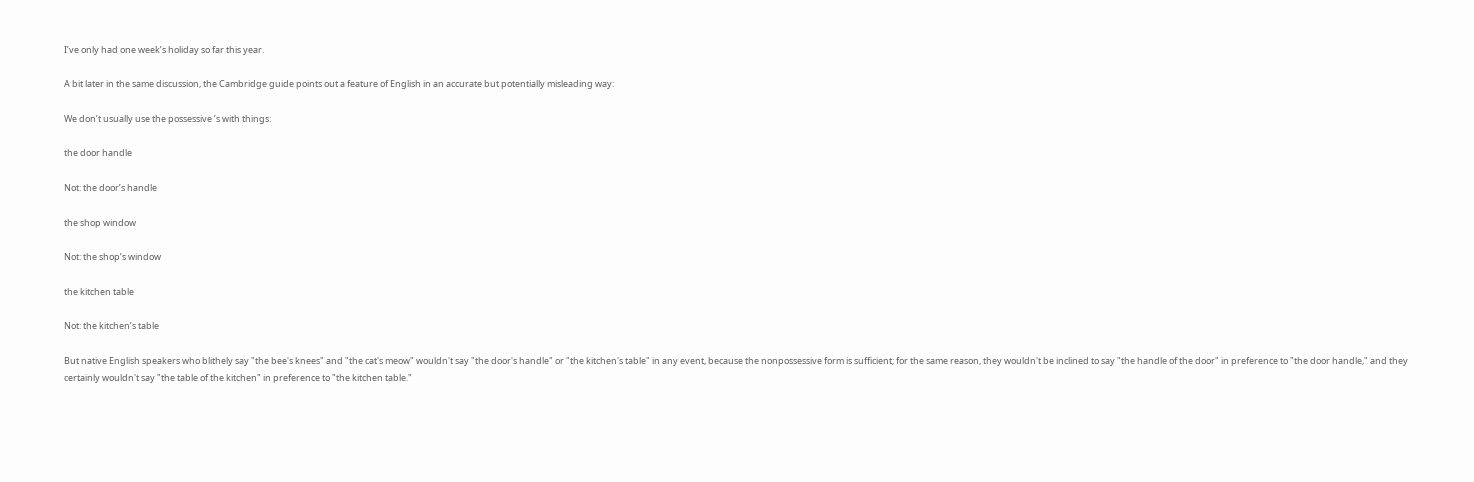I’ve only had one week’s holiday so far this year.

A bit later in the same discussion, the Cambridge guide points out a feature of English in an accurate but potentially misleading way:

We don’t usually use the possessive ’s with things:

the door handle

Not: the door’s handle

the shop window

Not: the shop’s window

the kitchen table

Not: the kitchen’s table

But native English speakers who blithely say "the bee's knees" and "the cat's meow" wouldn't say "the door's handle" or "the kitchen's table" in any event, because the nonpossessive form is sufficient; for the same reason, they wouldn't be inclined to say "the handle of the door" in preference to "the door handle," and they certainly wouldn't say "the table of the kitchen" in preference to "the kitchen table."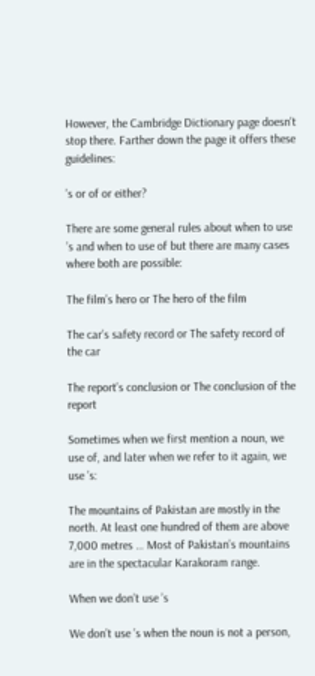However, the Cambridge Dictionary page doesn't stop there. Farther down the page it offers these guidelines:

’s or of or either?

There are some general rules about when to use ’s and when to use of but there are many cases where both are possible:

The film’s hero or The hero of the film

The car’s safety record or The safety record of the car

The report’s conclusion or The conclusion of the report

Sometimes when we first mention a noun, we use of, and later when we refer to it again, we use ’s:

The mountains of Pakistan are mostly in the north. At least one hundred of them are above 7,000 metres … Most of Pakistan’s mountains are in the spectacular Karakoram range.

When we don’t use ’s

We don’t use ’s when the noun is not a person,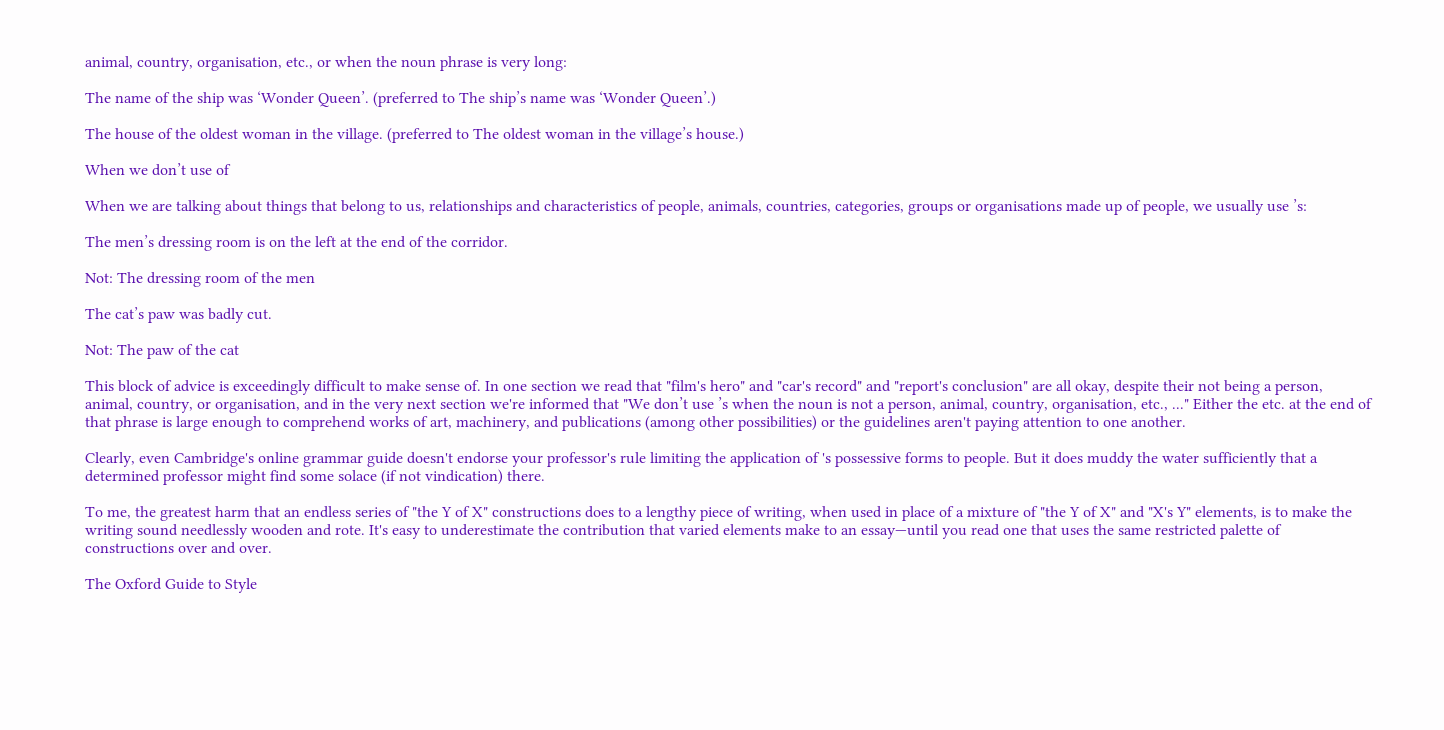animal, country, organisation, etc., or when the noun phrase is very long:

The name of the ship was ‘Wonder Queen’. (preferred to The ship’s name was ‘Wonder Queen’.)

The house of the oldest woman in the village. (preferred to The oldest woman in the village’s house.)

When we don’t use of

When we are talking about things that belong to us, relationships and characteristics of people, animals, countries, categories, groups or organisations made up of people, we usually use ’s:

The men’s dressing room is on the left at the end of the corridor.

Not: The dressing room of the men

The cat’s paw was badly cut.

Not: The paw of the cat

This block of advice is exceedingly difficult to make sense of. In one section we read that "film's hero" and "car's record" and "report's conclusion" are all okay, despite their not being a person, animal, country, or organisation, and in the very next section we're informed that "We don’t use ’s when the noun is not a person, animal, country, organisation, etc., ..." Either the etc. at the end of that phrase is large enough to comprehend works of art, machinery, and publications (among other possibilities) or the guidelines aren't paying attention to one another.

Clearly, even Cambridge's online grammar guide doesn't endorse your professor's rule limiting the application of 's possessive forms to people. But it does muddy the water sufficiently that a determined professor might find some solace (if not vindication) there.

To me, the greatest harm that an endless series of "the Y of X" constructions does to a lengthy piece of writing, when used in place of a mixture of "the Y of X" and "X's Y" elements, is to make the writing sound needlessly wooden and rote. It's easy to underestimate the contribution that varied elements make to an essay—until you read one that uses the same restricted palette of constructions over and over.

The Oxford Guide to Style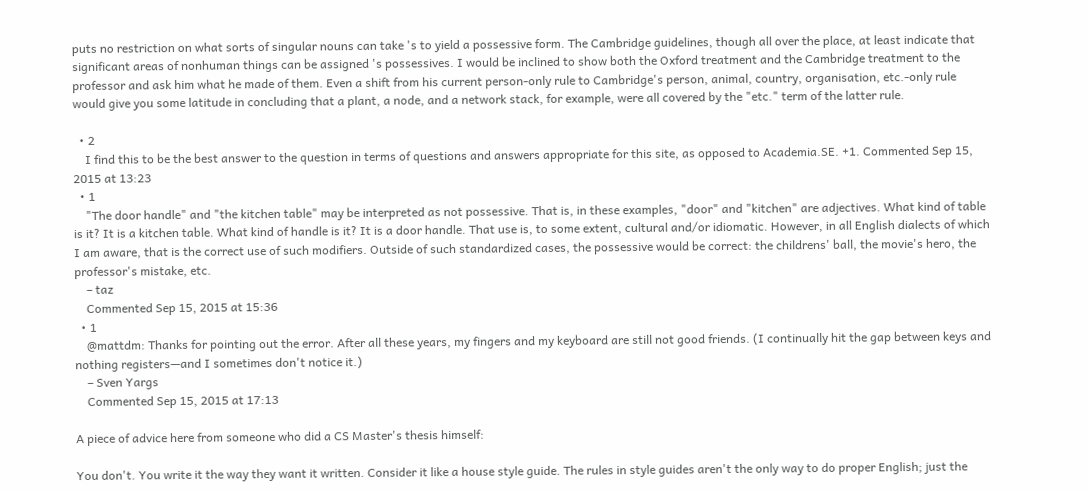puts no restriction on what sorts of singular nouns can take 's to yield a possessive form. The Cambridge guidelines, though all over the place, at least indicate that significant areas of nonhuman things can be assigned 's possessives. I would be inclined to show both the Oxford treatment and the Cambridge treatment to the professor and ask him what he made of them. Even a shift from his current person-only rule to Cambridge's person, animal, country, organisation, etc.-only rule would give you some latitude in concluding that a plant, a node, and a network stack, for example, were all covered by the "etc." term of the latter rule.

  • 2
    I find this to be the best answer to the question in terms of questions and answers appropriate for this site, as opposed to Academia.SE. +1. Commented Sep 15, 2015 at 13:23
  • 1
    "The door handle" and "the kitchen table" may be interpreted as not possessive. That is, in these examples, "door" and "kitchen" are adjectives. What kind of table is it? It is a kitchen table. What kind of handle is it? It is a door handle. That use is, to some extent, cultural and/or idiomatic. However, in all English dialects of which I am aware, that is the correct use of such modifiers. Outside of such standardized cases, the possessive would be correct: the childrens' ball, the movie's hero, the professor's mistake, etc.
    – taz
    Commented Sep 15, 2015 at 15:36
  • 1
    @mattdm: Thanks for pointing out the error. After all these years, my fingers and my keyboard are still not good friends. (I continually hit the gap between keys and nothing registers—and I sometimes don't notice it.)
    – Sven Yargs
    Commented Sep 15, 2015 at 17:13

A piece of advice here from someone who did a CS Master's thesis himself:

You don't. You write it the way they want it written. Consider it like a house style guide. The rules in style guides aren't the only way to do proper English; just the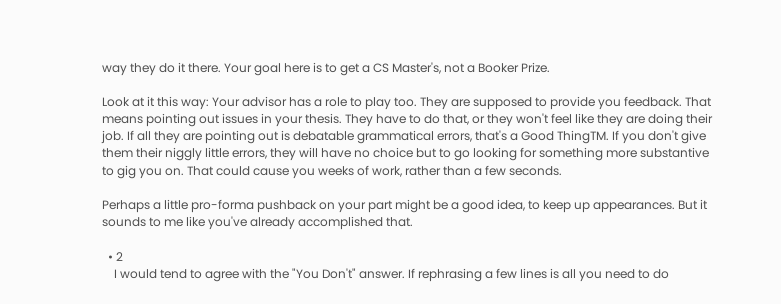way they do it there. Your goal here is to get a CS Master's, not a Booker Prize.

Look at it this way: Your advisor has a role to play too. They are supposed to provide you feedback. That means pointing out issues in your thesis. They have to do that, or they won't feel like they are doing their job. If all they are pointing out is debatable grammatical errors, that's a Good ThingTM. If you don't give them their niggly little errors, they will have no choice but to go looking for something more substantive to gig you on. That could cause you weeks of work, rather than a few seconds.

Perhaps a little pro-forma pushback on your part might be a good idea, to keep up appearances. But it sounds to me like you've already accomplished that.

  • 2
    I would tend to agree with the "You Don't" answer. If rephrasing a few lines is all you need to do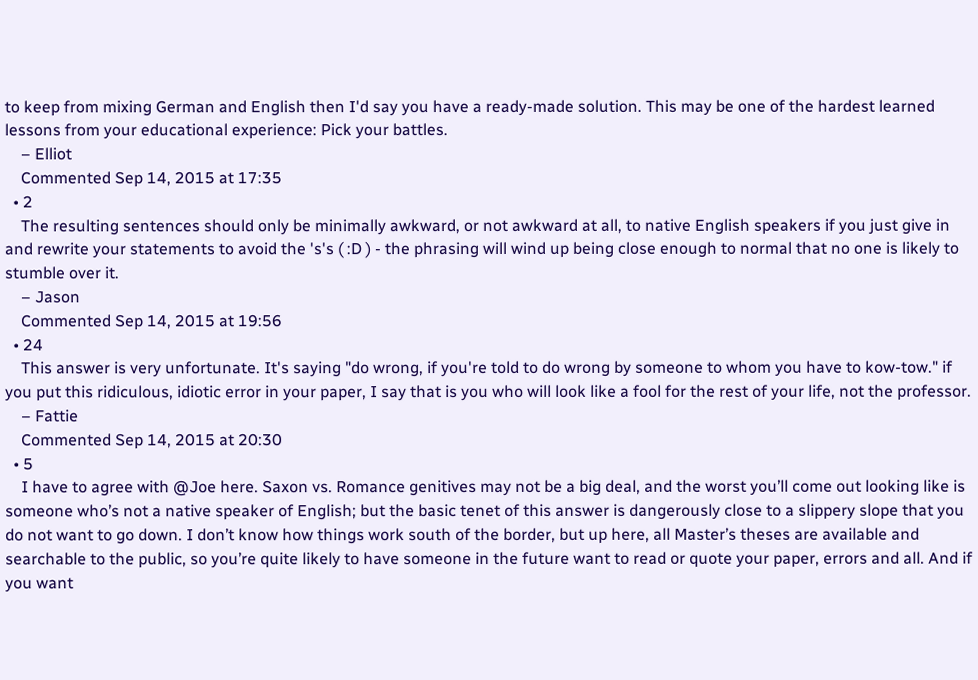to keep from mixing German and English then I'd say you have a ready-made solution. This may be one of the hardest learned lessons from your educational experience: Pick your battles.
    – Elliot
    Commented Sep 14, 2015 at 17:35
  • 2
    The resulting sentences should only be minimally awkward, or not awkward at all, to native English speakers if you just give in and rewrite your statements to avoid the 's's ( :D ) - the phrasing will wind up being close enough to normal that no one is likely to stumble over it.
    – Jason
    Commented Sep 14, 2015 at 19:56
  • 24
    This answer is very unfortunate. It's saying "do wrong, if you're told to do wrong by someone to whom you have to kow-tow." if you put this ridiculous, idiotic error in your paper, I say that is you who will look like a fool for the rest of your life, not the professor.
    – Fattie
    Commented Sep 14, 2015 at 20:30
  • 5
    I have to agree with @Joe here. Saxon vs. Romance genitives may not be a big deal, and the worst you’ll come out looking like is someone who’s not a native speaker of English; but the basic tenet of this answer is dangerously close to a slippery slope that you do not want to go down. I don’t know how things work south of the border, but up here, all Master’s theses are available and searchable to the public, so you’re quite likely to have someone in the future want to read or quote your paper, errors and all. And if you want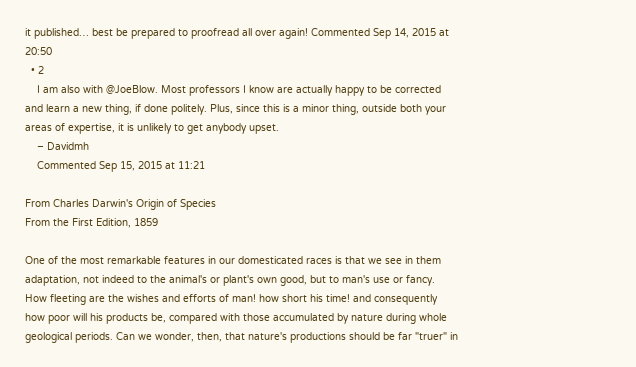it published… best be prepared to proofread all over again! Commented Sep 14, 2015 at 20:50
  • 2
    I am also with @JoeBlow. Most professors I know are actually happy to be corrected and learn a new thing, if done politely. Plus, since this is a minor thing, outside both your areas of expertise, it is unlikely to get anybody upset.
    – Davidmh
    Commented Sep 15, 2015 at 11:21

From Charles Darwin's Origin of Species
From the First Edition, 1859

One of the most remarkable features in our domesticated races is that we see in them adaptation, not indeed to the animal's or plant's own good, but to man's use or fancy.
How fleeting are the wishes and efforts of man! how short his time! and consequently how poor will his products be, compared with those accumulated by nature during whole geological periods. Can we wonder, then, that nature's productions should be far "truer" in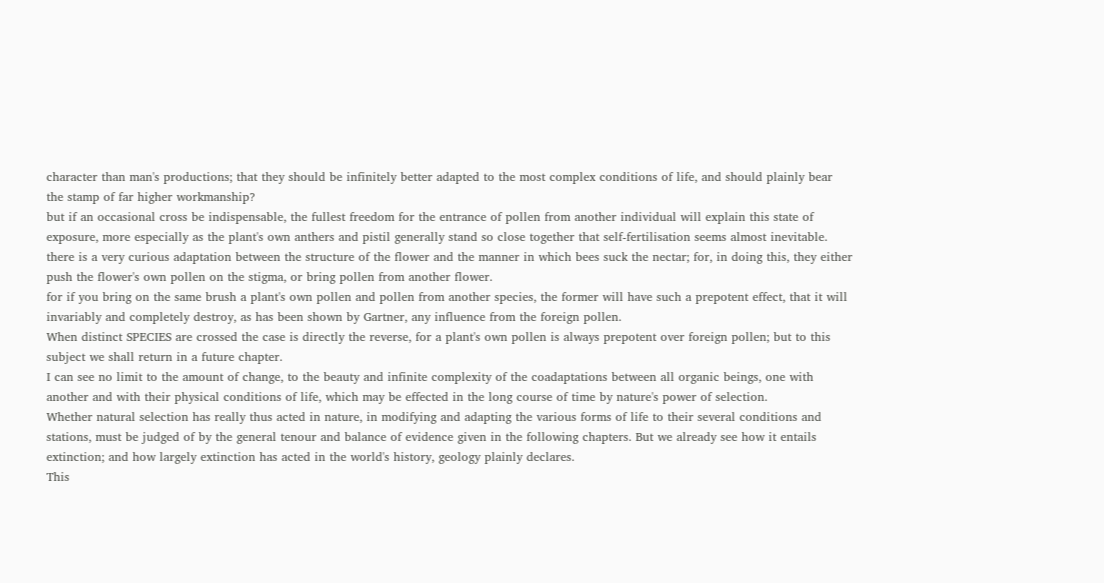character than man's productions; that they should be infinitely better adapted to the most complex conditions of life, and should plainly bear the stamp of far higher workmanship?
but if an occasional cross be indispensable, the fullest freedom for the entrance of pollen from another individual will explain this state of exposure, more especially as the plant's own anthers and pistil generally stand so close together that self-fertilisation seems almost inevitable.
there is a very curious adaptation between the structure of the flower and the manner in which bees suck the nectar; for, in doing this, they either push the flower's own pollen on the stigma, or bring pollen from another flower.
for if you bring on the same brush a plant's own pollen and pollen from another species, the former will have such a prepotent effect, that it will invariably and completely destroy, as has been shown by Gartner, any influence from the foreign pollen.
When distinct SPECIES are crossed the case is directly the reverse, for a plant's own pollen is always prepotent over foreign pollen; but to this subject we shall return in a future chapter.
I can see no limit to the amount of change, to the beauty and infinite complexity of the coadaptations between all organic beings, one with another and with their physical conditions of life, which may be effected in the long course of time by nature's power of selection.
Whether natural selection has really thus acted in nature, in modifying and adapting the various forms of life to their several conditions and stations, must be judged of by the general tenour and balance of evidence given in the following chapters. But we already see how it entails extinction; and how largely extinction has acted in the world's history, geology plainly declares.
This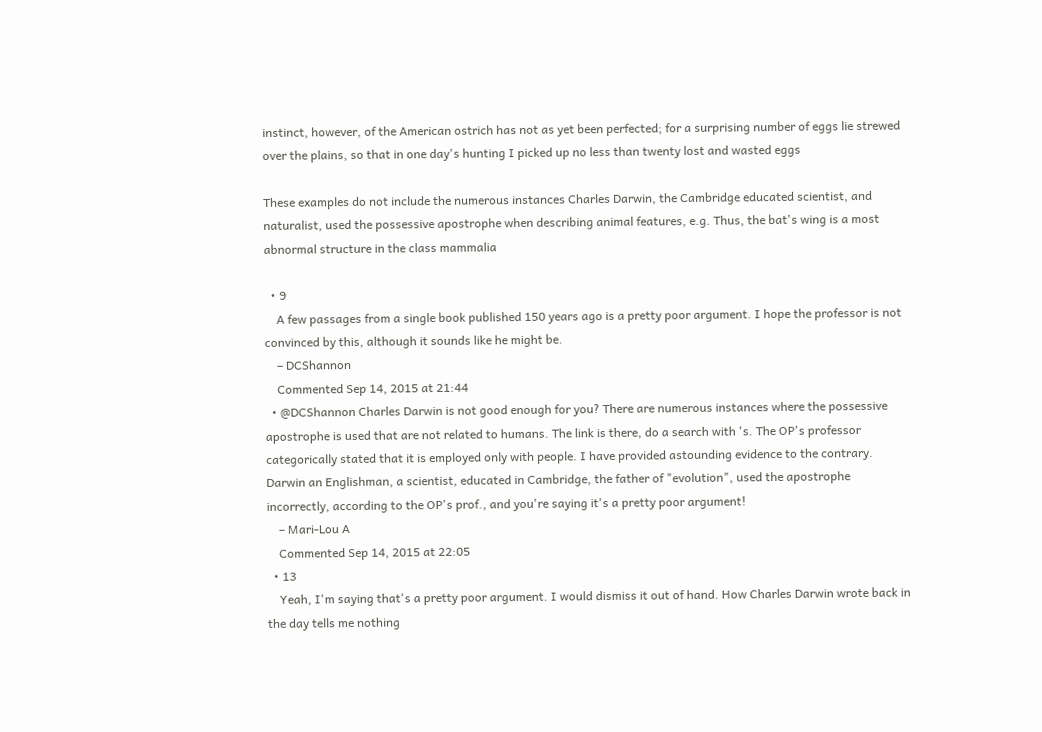instinct, however, of the American ostrich has not as yet been perfected; for a surprising number of eggs lie strewed over the plains, so that in one day's hunting I picked up no less than twenty lost and wasted eggs

These examples do not include the numerous instances Charles Darwin, the Cambridge educated scientist, and naturalist, used the possessive apostrophe when describing animal features, e.g. Thus, the bat's wing is a most abnormal structure in the class mammalia

  • 9
    A few passages from a single book published 150 years ago is a pretty poor argument. I hope the professor is not convinced by this, although it sounds like he might be.
    – DCShannon
    Commented Sep 14, 2015 at 21:44
  • @DCShannon Charles Darwin is not good enough for you? There are numerous instances where the possessive apostrophe is used that are not related to humans. The link is there, do a search with 's. The OP's professor categorically stated that it is employed only with people. I have provided astounding evidence to the contrary. Darwin an Englishman, a scientist, educated in Cambridge, the father of "evolution", used the apostrophe incorrectly, according to the OP's prof., and you're saying it's a pretty poor argument!
    – Mari-Lou A
    Commented Sep 14, 2015 at 22:05
  • 13
    Yeah, I'm saying that's a pretty poor argument. I would dismiss it out of hand. How Charles Darwin wrote back in the day tells me nothing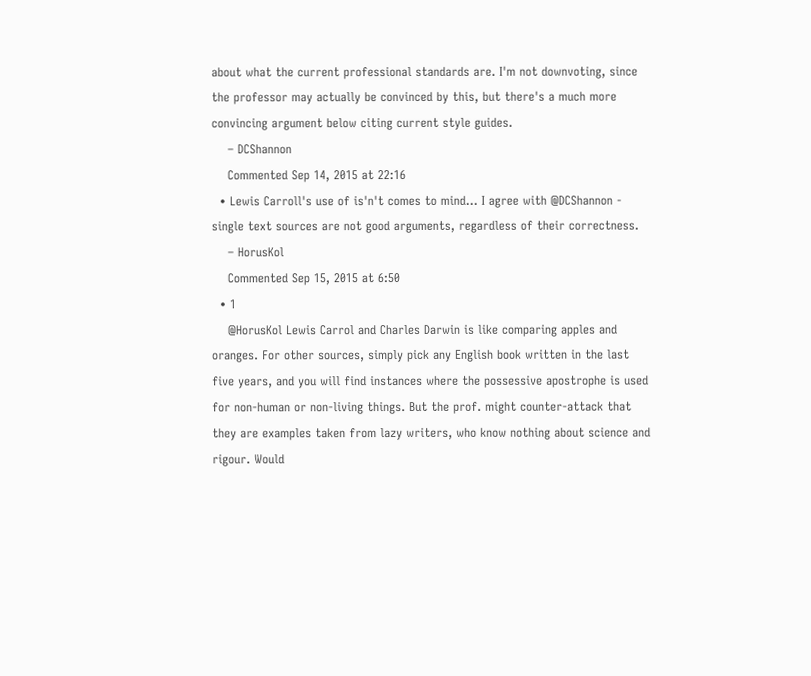about what the current professional standards are. I'm not downvoting, since the professor may actually be convinced by this, but there's a much more convincing argument below citing current style guides.
    – DCShannon
    Commented Sep 14, 2015 at 22:16
  • Lewis Carroll's use of is'n't comes to mind... I agree with @DCShannon - single text sources are not good arguments, regardless of their correctness.
    – HorusKol
    Commented Sep 15, 2015 at 6:50
  • 1
    @HorusKol Lewis Carrol and Charles Darwin is like comparing apples and oranges. For other sources, simply pick any English book written in the last five years, and you will find instances where the possessive apostrophe is used for non-human or non-living things. But the prof. might counter-attack that they are examples taken from lazy writers, who know nothing about science and rigour. Would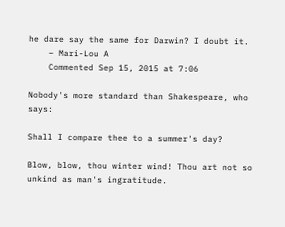he dare say the same for Darwin? I doubt it.
    – Mari-Lou A
    Commented Sep 15, 2015 at 7:06

Nobody's more standard than Shakespeare, who says:

Shall I compare thee to a summer's day?

Blow, blow, thou winter wind! Thou art not so unkind as man's ingratitude.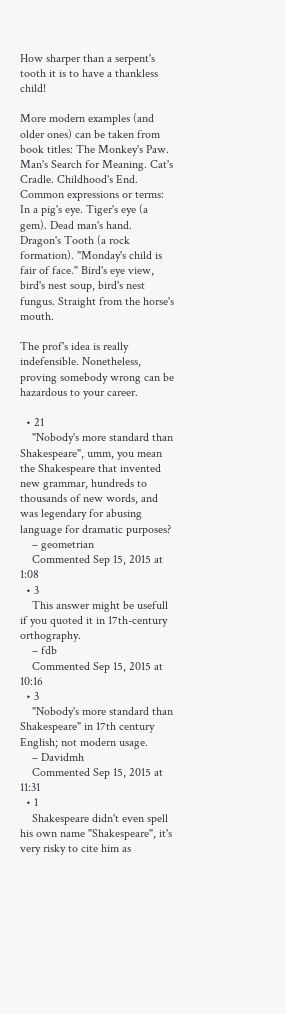How sharper than a serpent's tooth it is to have a thankless child!

More modern examples (and older ones) can be taken from book titles: The Monkey's Paw. Man's Search for Meaning. Cat's Cradle. Childhood's End. Common expressions or terms: In a pig's eye. Tiger's eye (a gem). Dead man's hand. Dragon's Tooth (a rock formation). "Monday's child is fair of face." Bird's eye view, bird's nest soup, bird's nest fungus. Straight from the horse's mouth.

The prof's idea is really indefensible. Nonetheless, proving somebody wrong can be hazardous to your career.

  • 21
    "Nobody's more standard than Shakespeare", umm, you mean the Shakespeare that invented new grammar, hundreds to thousands of new words, and was legendary for abusing language for dramatic purposes?
    – geometrian
    Commented Sep 15, 2015 at 1:08
  • 3
    This answer might be usefull if you quoted it in 17th-century orthography.
    – fdb
    Commented Sep 15, 2015 at 10:16
  • 3
    "Nobody's more standard than Shakespeare" in 17th century English; not modern usage.
    – Davidmh
    Commented Sep 15, 2015 at 11:31
  • 1
    Shakespeare didn't even spell his own name "Shakespeare", it's very risky to cite him as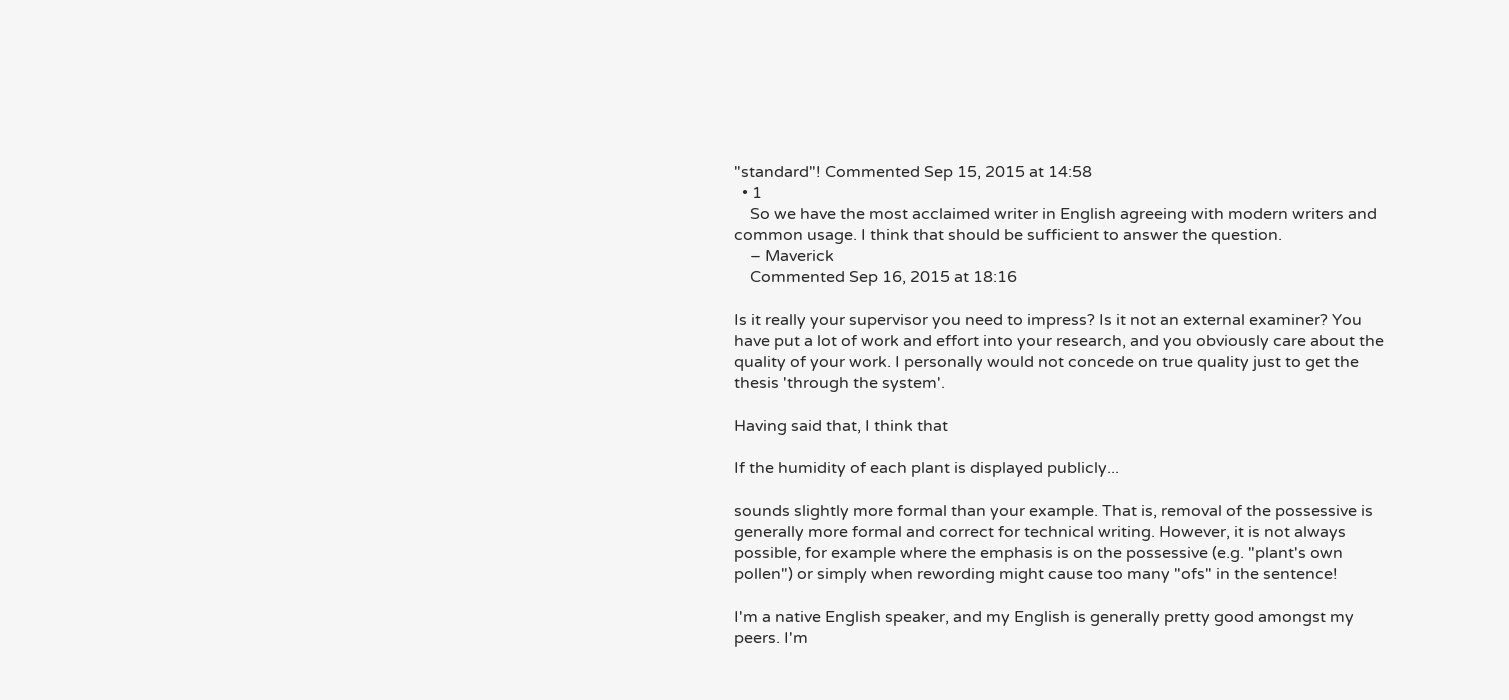"standard"! Commented Sep 15, 2015 at 14:58
  • 1
    So we have the most acclaimed writer in English agreeing with modern writers and common usage. I think that should be sufficient to answer the question.
    – Maverick
    Commented Sep 16, 2015 at 18:16

Is it really your supervisor you need to impress? Is it not an external examiner? You have put a lot of work and effort into your research, and you obviously care about the quality of your work. I personally would not concede on true quality just to get the thesis 'through the system'.

Having said that, I think that

If the humidity of each plant is displayed publicly...

sounds slightly more formal than your example. That is, removal of the possessive is generally more formal and correct for technical writing. However, it is not always possible, for example where the emphasis is on the possessive (e.g. "plant's own pollen") or simply when rewording might cause too many "ofs" in the sentence!

I'm a native English speaker, and my English is generally pretty good amongst my peers. I'm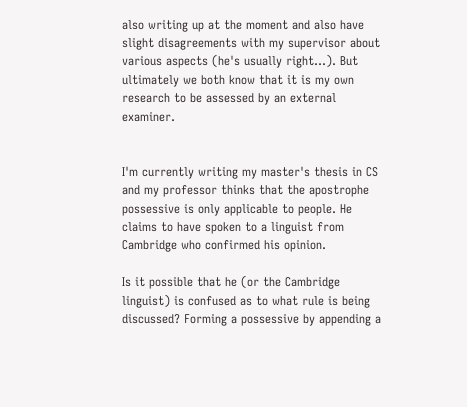also writing up at the moment and also have slight disagreements with my supervisor about various aspects (he's usually right...). But ultimately we both know that it is my own research to be assessed by an external examiner.


I'm currently writing my master's thesis in CS and my professor thinks that the apostrophe possessive is only applicable to people. He claims to have spoken to a linguist from Cambridge who confirmed his opinion.

Is it possible that he (or the Cambridge linguist) is confused as to what rule is being discussed? Forming a possessive by appending a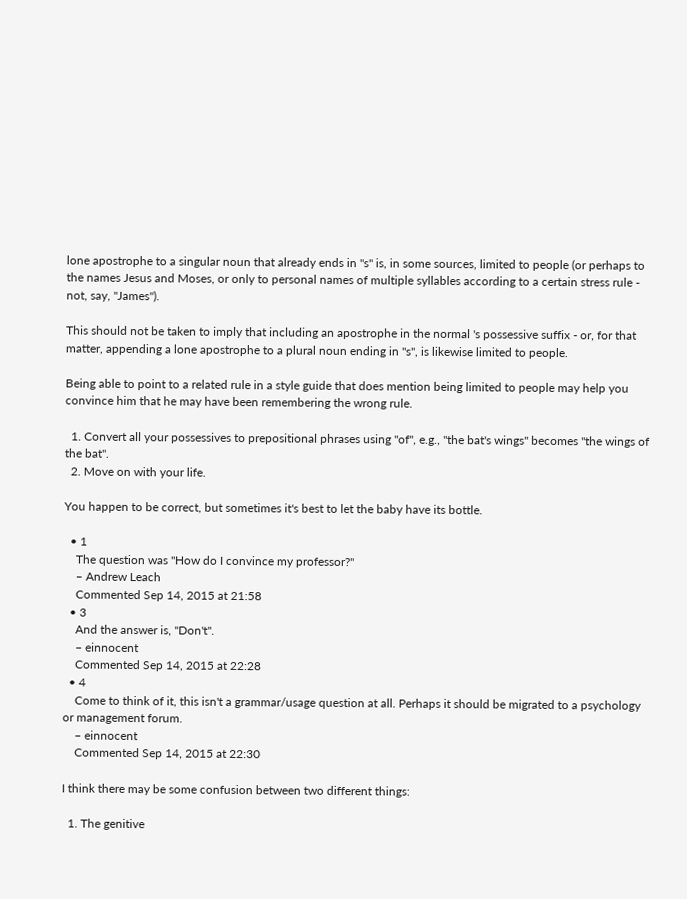lone apostrophe to a singular noun that already ends in "s" is, in some sources, limited to people (or perhaps to the names Jesus and Moses, or only to personal names of multiple syllables according to a certain stress rule - not, say, "James").

This should not be taken to imply that including an apostrophe in the normal 's possessive suffix - or, for that matter, appending a lone apostrophe to a plural noun ending in "s", is likewise limited to people.

Being able to point to a related rule in a style guide that does mention being limited to people may help you convince him that he may have been remembering the wrong rule.

  1. Convert all your possessives to prepositional phrases using "of", e.g., "the bat's wings" becomes "the wings of the bat".
  2. Move on with your life.

You happen to be correct, but sometimes it's best to let the baby have its bottle.

  • 1
    The question was "How do I convince my professor?"
    – Andrew Leach
    Commented Sep 14, 2015 at 21:58
  • 3
    And the answer is, "Don't".
    – einnocent
    Commented Sep 14, 2015 at 22:28
  • 4
    Come to think of it, this isn't a grammar/usage question at all. Perhaps it should be migrated to a psychology or management forum.
    – einnocent
    Commented Sep 14, 2015 at 22:30

I think there may be some confusion between two different things:

  1. The genitive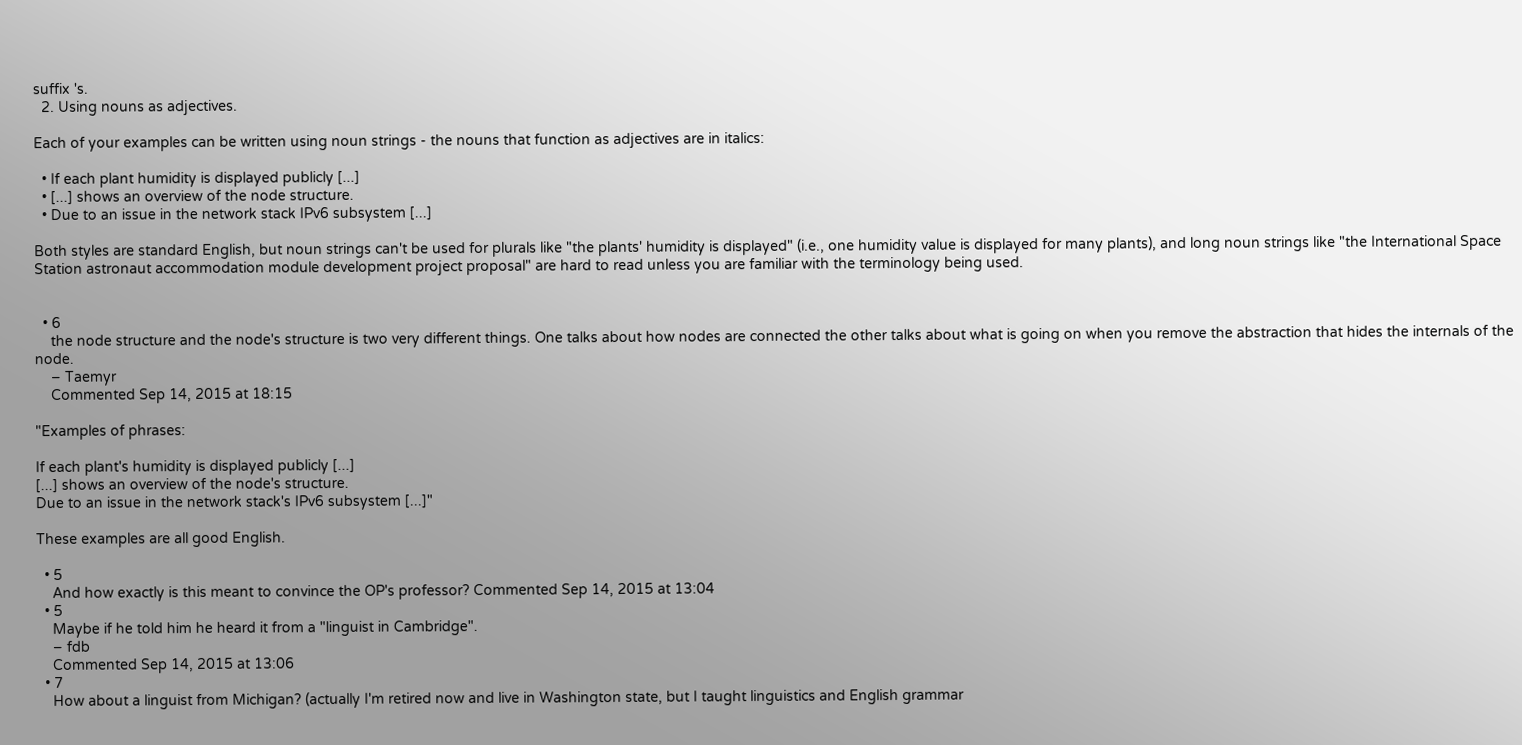suffix 's.
  2. Using nouns as adjectives.

Each of your examples can be written using noun strings - the nouns that function as adjectives are in italics:

  • If each plant humidity is displayed publicly [...]
  • [...] shows an overview of the node structure.
  • Due to an issue in the network stack IPv6 subsystem [...]

Both styles are standard English, but noun strings can't be used for plurals like "the plants' humidity is displayed" (i.e., one humidity value is displayed for many plants), and long noun strings like "the International Space Station astronaut accommodation module development project proposal" are hard to read unless you are familiar with the terminology being used.


  • 6
    the node structure and the node's structure is two very different things. One talks about how nodes are connected the other talks about what is going on when you remove the abstraction that hides the internals of the node.
    – Taemyr
    Commented Sep 14, 2015 at 18:15

"Examples of phrases:

If each plant's humidity is displayed publicly [...]
[...] shows an overview of the node's structure.
Due to an issue in the network stack's IPv6 subsystem [...]"

These examples are all good English.

  • 5
    And how exactly is this meant to convince the OP's professor? Commented Sep 14, 2015 at 13:04
  • 5
    Maybe if he told him he heard it from a "linguist in Cambridge".
    – fdb
    Commented Sep 14, 2015 at 13:06
  • 7
    How about a linguist from Michigan? (actually I'm retired now and live in Washington state, but I taught linguistics and English grammar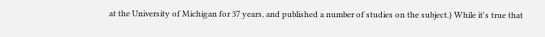at the University of Michigan for 37 years, and published a number of studies on the subject.) While it's true that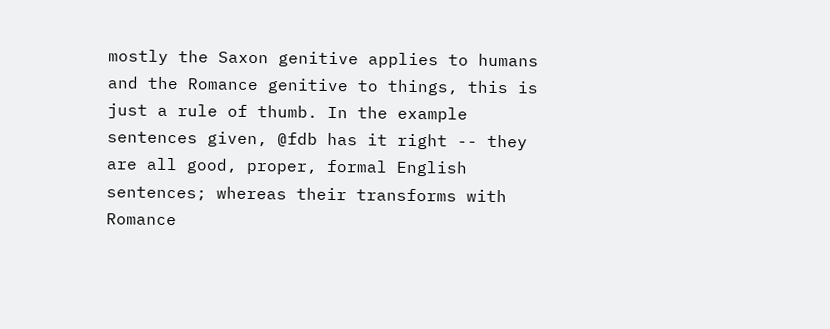mostly the Saxon genitive applies to humans and the Romance genitive to things, this is just a rule of thumb. In the example sentences given, @fdb has it right -- they are all good, proper, formal English sentences; whereas their transforms with Romance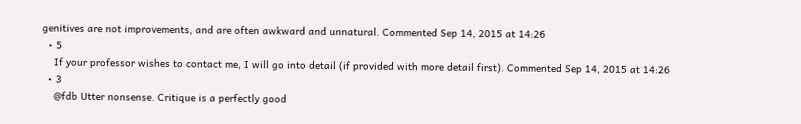genitives are not improvements, and are often awkward and unnatural. Commented Sep 14, 2015 at 14:26
  • 5
    If your professor wishes to contact me, I will go into detail (if provided with more detail first). Commented Sep 14, 2015 at 14:26
  • 3
    @fdb Utter nonsense. Critique is a perfectly good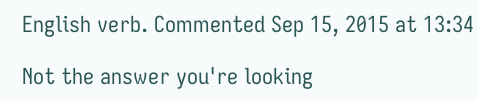English verb. Commented Sep 15, 2015 at 13:34

Not the answer you're looking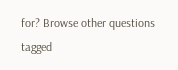for? Browse other questions tagged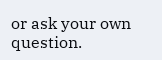or ask your own question.